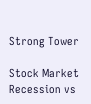Strong Tower

Stock Market Recession vs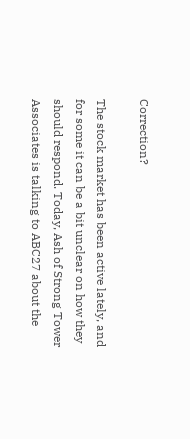Correction?

The stock market has been active lately, and for some it can be a bit unclear on how they should respond. Today, Ash of Strong Tower Associates is talking to ABC27 about the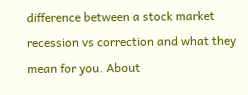difference between a stock market recession vs correction and what they mean for you. About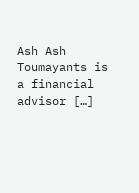Ash Ash Toumayants is a financial advisor […]